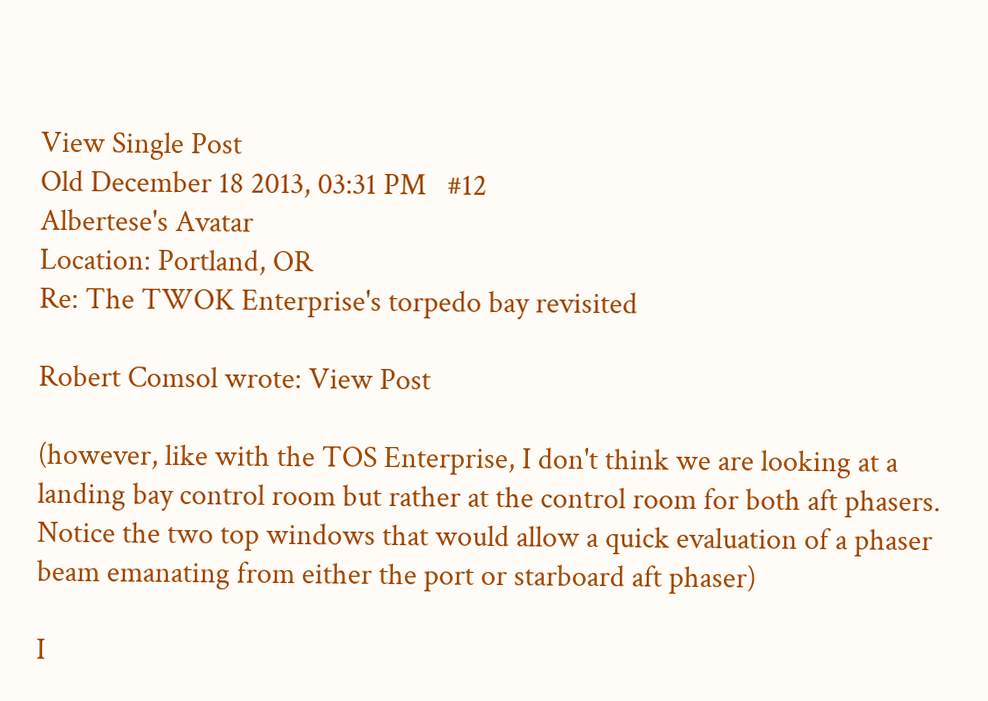View Single Post
Old December 18 2013, 03:31 PM   #12
Albertese's Avatar
Location: Portland, OR
Re: The TWOK Enterprise's torpedo bay revisited

Robert Comsol wrote: View Post

(however, like with the TOS Enterprise, I don't think we are looking at a landing bay control room but rather at the control room for both aft phasers. Notice the two top windows that would allow a quick evaluation of a phaser beam emanating from either the port or starboard aft phaser)

I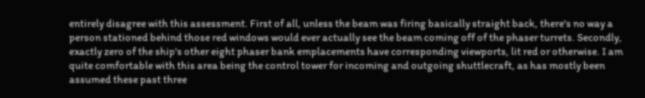entirely disagree with this assessment. First of all, unless the beam was firing basically straight back, there's no way a person stationed behind those red windows would ever actually see the beam coming off of the phaser turrets. Secondly, exactly zero of the ship's other eight phaser bank emplacements have corresponding viewports, lit red or otherwise. I am quite comfortable with this area being the control tower for incoming and outgoing shuttlecraft, as has mostly been assumed these past three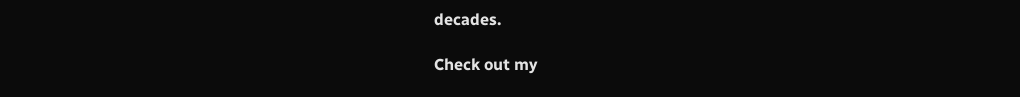decades.

Check out my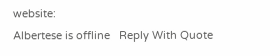website:
Albertese is offline   Reply With Quote